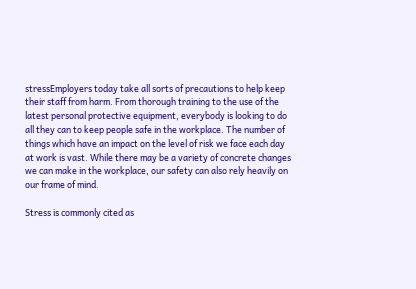stressEmployers today take all sorts of precautions to help keep their staff from harm. From thorough training to the use of the latest personal protective equipment, everybody is looking to do all they can to keep people safe in the workplace. The number of things which have an impact on the level of risk we face each day at work is vast. While there may be a variety of concrete changes we can make in the workplace, our safety can also rely heavily on our frame of mind.

Stress is commonly cited as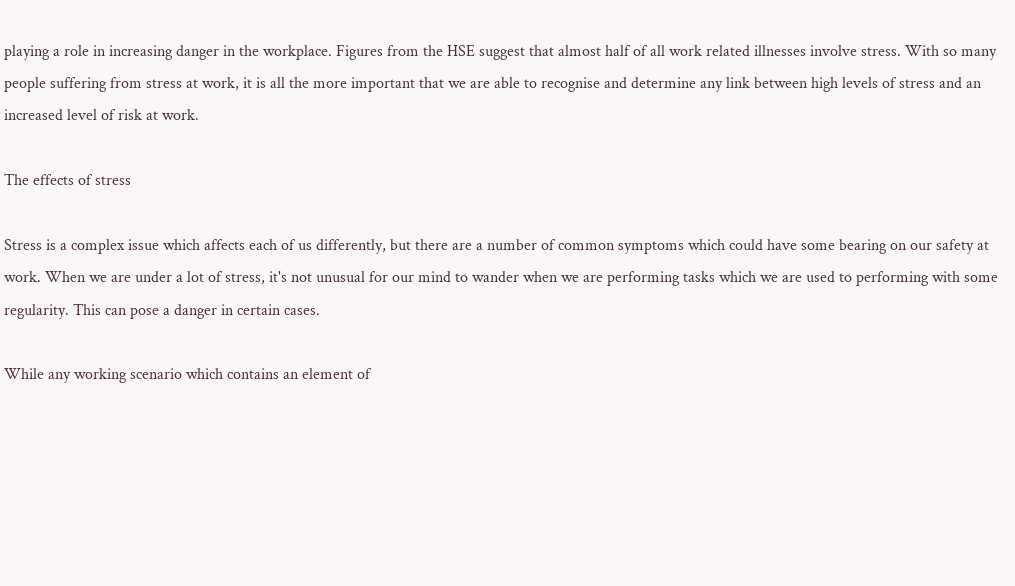playing a role in increasing danger in the workplace. Figures from the HSE suggest that almost half of all work related illnesses involve stress. With so many people suffering from stress at work, it is all the more important that we are able to recognise and determine any link between high levels of stress and an increased level of risk at work.

The effects of stress

Stress is a complex issue which affects each of us differently, but there are a number of common symptoms which could have some bearing on our safety at work. When we are under a lot of stress, it's not unusual for our mind to wander when we are performing tasks which we are used to performing with some regularity. This can pose a danger in certain cases.

While any working scenario which contains an element of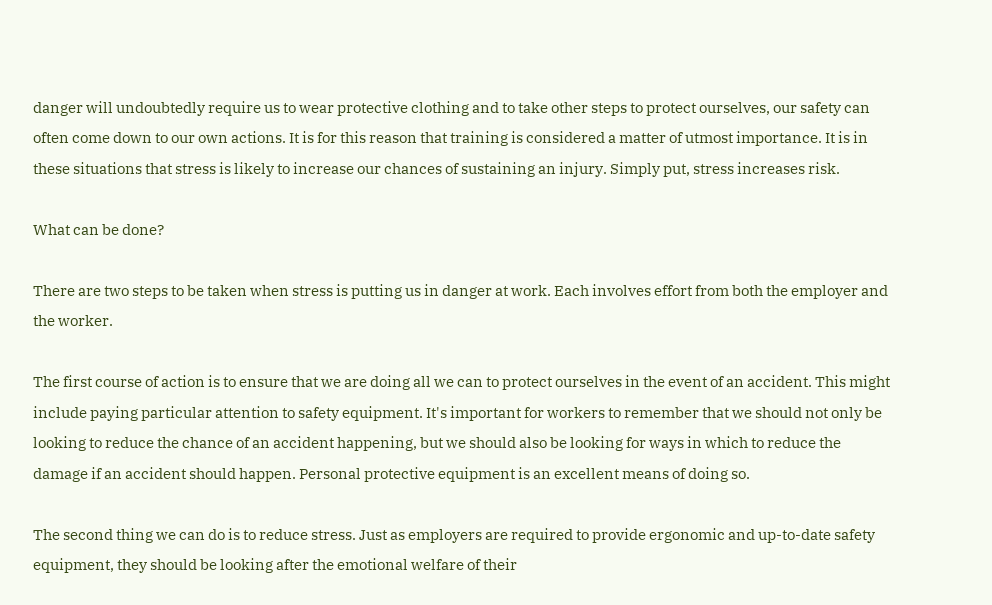danger will undoubtedly require us to wear protective clothing and to take other steps to protect ourselves, our safety can often come down to our own actions. It is for this reason that training is considered a matter of utmost importance. It is in these situations that stress is likely to increase our chances of sustaining an injury. Simply put, stress increases risk.

What can be done?

There are two steps to be taken when stress is putting us in danger at work. Each involves effort from both the employer and the worker.

The first course of action is to ensure that we are doing all we can to protect ourselves in the event of an accident. This might include paying particular attention to safety equipment. It's important for workers to remember that we should not only be looking to reduce the chance of an accident happening, but we should also be looking for ways in which to reduce the damage if an accident should happen. Personal protective equipment is an excellent means of doing so.

The second thing we can do is to reduce stress. Just as employers are required to provide ergonomic and up-to-date safety equipment, they should be looking after the emotional welfare of their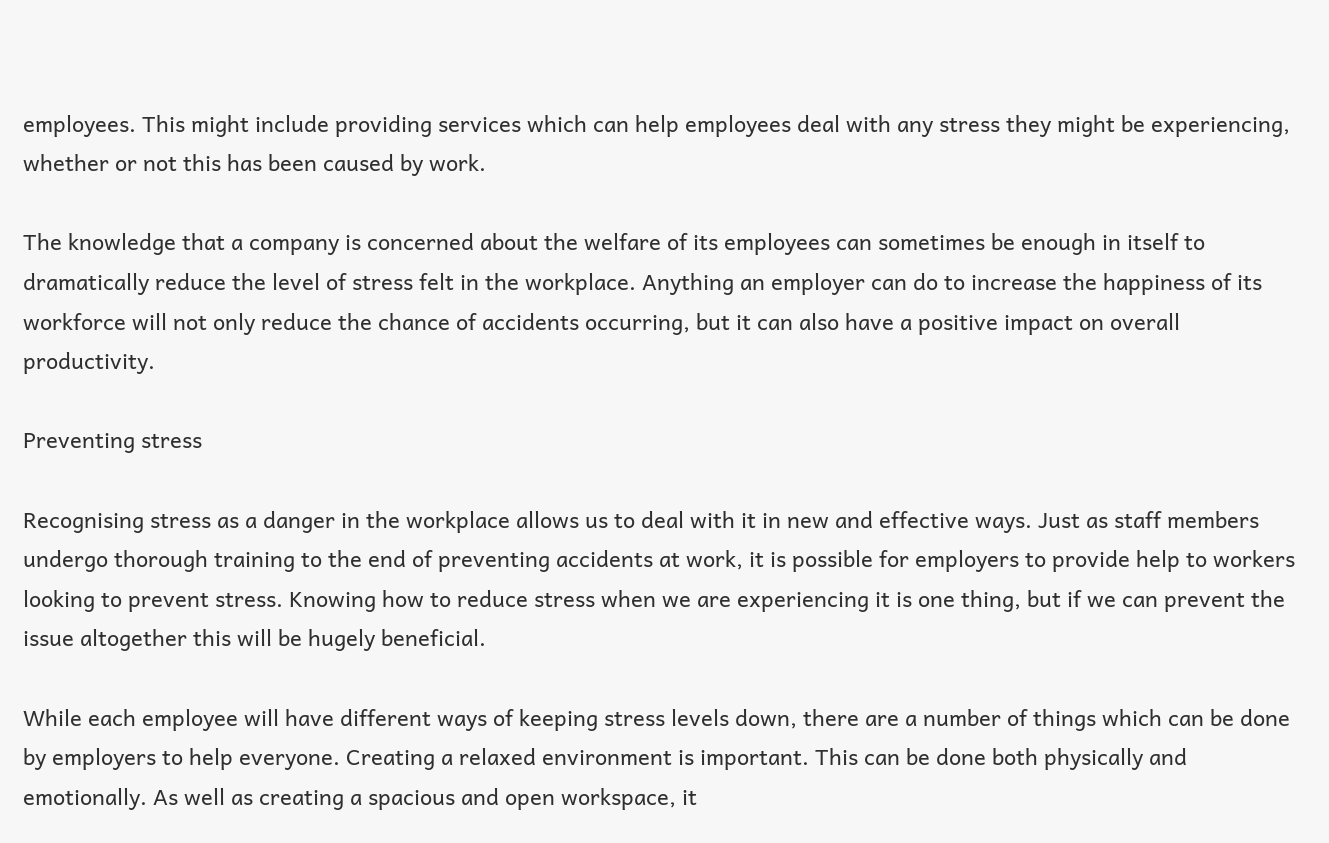employees. This might include providing services which can help employees deal with any stress they might be experiencing, whether or not this has been caused by work.

The knowledge that a company is concerned about the welfare of its employees can sometimes be enough in itself to dramatically reduce the level of stress felt in the workplace. Anything an employer can do to increase the happiness of its workforce will not only reduce the chance of accidents occurring, but it can also have a positive impact on overall productivity.

Preventing stress

Recognising stress as a danger in the workplace allows us to deal with it in new and effective ways. Just as staff members undergo thorough training to the end of preventing accidents at work, it is possible for employers to provide help to workers looking to prevent stress. Knowing how to reduce stress when we are experiencing it is one thing, but if we can prevent the issue altogether this will be hugely beneficial.

While each employee will have different ways of keeping stress levels down, there are a number of things which can be done by employers to help everyone. Creating a relaxed environment is important. This can be done both physically and emotionally. As well as creating a spacious and open workspace, it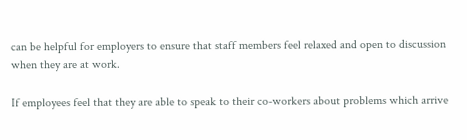can be helpful for employers to ensure that staff members feel relaxed and open to discussion when they are at work.

If employees feel that they are able to speak to their co-workers about problems which arrive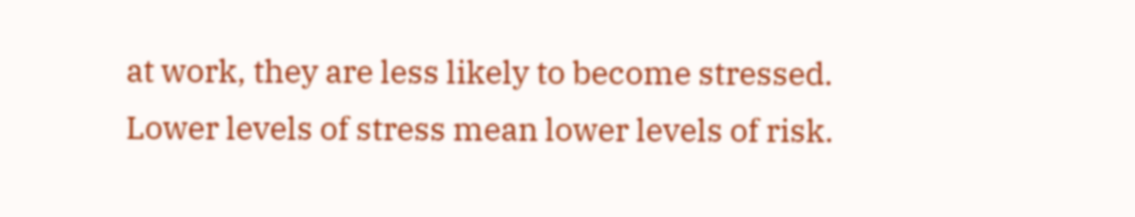at work, they are less likely to become stressed. Lower levels of stress mean lower levels of risk.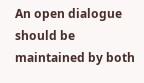An open dialogue should be maintained by both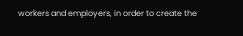workers and employers, in order to create the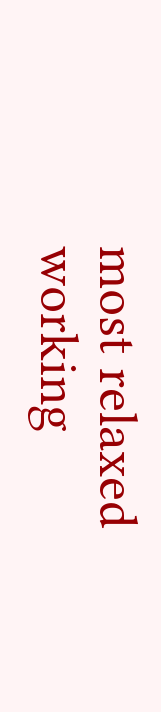most relaxed working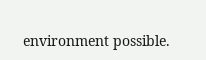environment possible.